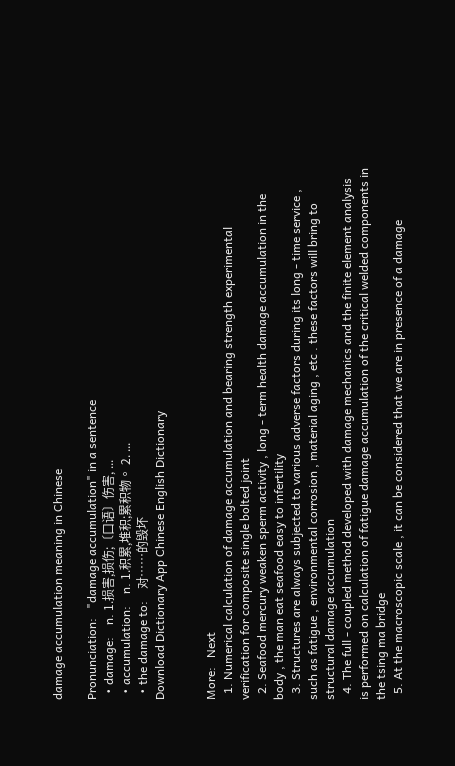damage accumulation meaning in Chinese

Pronunciation:   "damage accumulation" in a sentence
  • damage:    n. 1.损害,损伤;〔口语〕伤害, ...
  • accumulation:    n. 1.积累,堆积;累积物。 2. ...
  • the damage to:    对……的毁坏
Download Dictionary App Chinese English Dictionary


More:   Next
  1. Numerical calculation of damage accumulation and bearing strength experimental verification for composite single bolted joint
  2. Seafood mercury weaken sperm activity , long - term health damage accumulation in the body , the man eat seafood easy to infertility
  3. Structures are always subjected to various adverse factors during its long - time service , such as fatigue , environmental corrosion , material aging , etc . these factors will bring to structural damage accumulation
  4. The full - coupled method developed with damage mechanics and the finite element analysis is performed on calculation of fatigue damage accumulation of the critical welded components in the tsing ma bridge
  5. At the macroscopic scale , it can be considered that we are in presence of a damage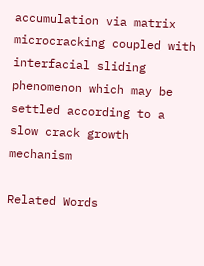accumulation via matrix microcracking coupled with interfacial sliding phenomenon which may be settled according to a slow crack growth mechanism

Related Words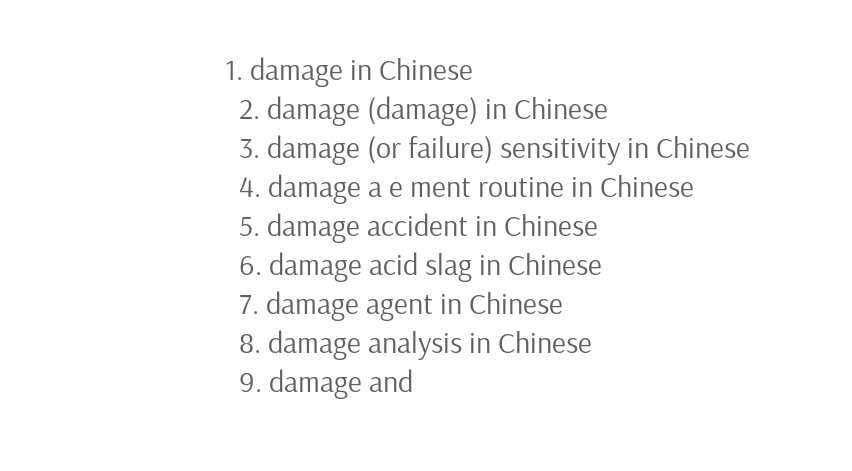1. damage in Chinese
  2. damage (damage) in Chinese
  3. damage (or failure) sensitivity in Chinese
  4. damage a e ment routine in Chinese
  5. damage accident in Chinese
  6. damage acid slag in Chinese
  7. damage agent in Chinese
  8. damage analysis in Chinese
  9. damage and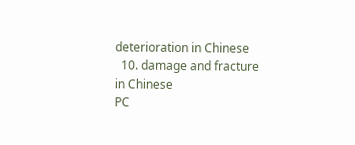deterioration in Chinese
  10. damage and fracture in Chinese
PC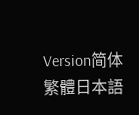Version简体繁體日本語